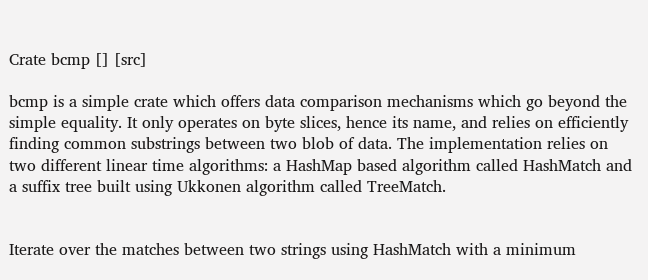Crate bcmp [] [src]

bcmp is a simple crate which offers data comparison mechanisms which go beyond the simple equality. It only operates on byte slices, hence its name, and relies on efficiently finding common substrings between two blob of data. The implementation relies on two different linear time algorithms: a HashMap based algorithm called HashMatch and a suffix tree built using Ukkonen algorithm called TreeMatch.


Iterate over the matches between two strings using HashMatch with a minimum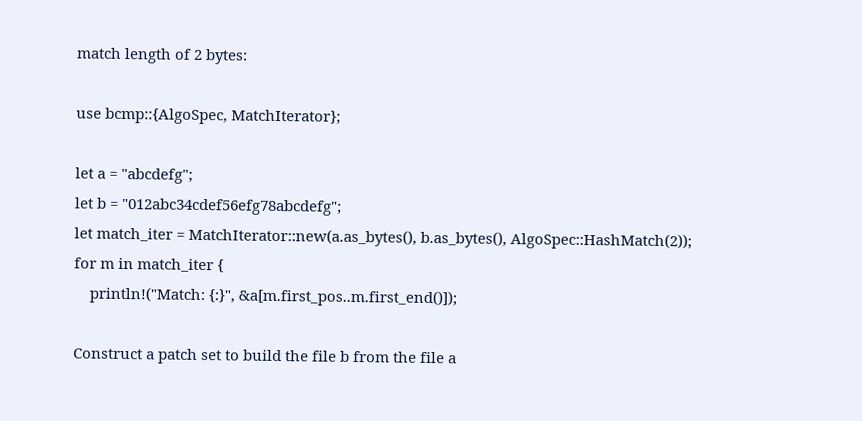match length of 2 bytes:

use bcmp::{AlgoSpec, MatchIterator};

let a = "abcdefg";
let b = "012abc34cdef56efg78abcdefg";
let match_iter = MatchIterator::new(a.as_bytes(), b.as_bytes(), AlgoSpec::HashMatch(2));
for m in match_iter {
    println!("Match: {:}", &a[m.first_pos..m.first_end()]);

Construct a patch set to build the file b from the file a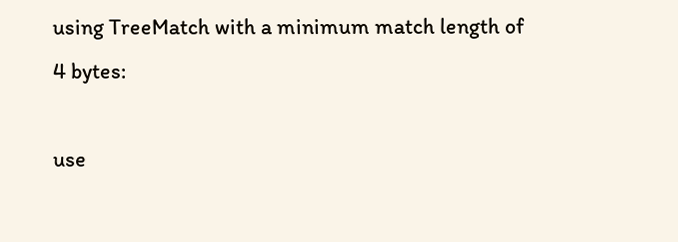using TreeMatch with a minimum match length of 4 bytes:

use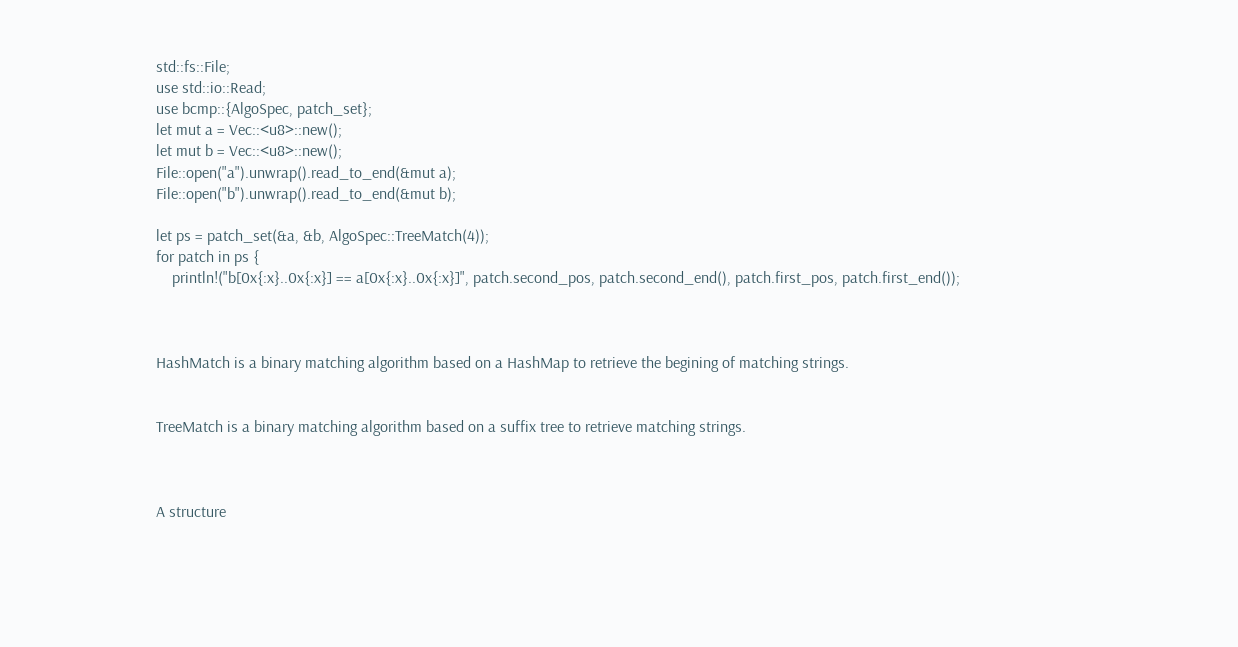std::fs::File;
use std::io::Read;
use bcmp::{AlgoSpec, patch_set};
let mut a = Vec::<u8>::new();
let mut b = Vec::<u8>::new();
File::open("a").unwrap().read_to_end(&mut a);
File::open("b").unwrap().read_to_end(&mut b);

let ps = patch_set(&a, &b, AlgoSpec::TreeMatch(4));
for patch in ps {
    println!("b[0x{:x}..0x{:x}] == a[0x{:x}..0x{:x}]", patch.second_pos, patch.second_end(), patch.first_pos, patch.first_end());



HashMatch is a binary matching algorithm based on a HashMap to retrieve the begining of matching strings.


TreeMatch is a binary matching algorithm based on a suffix tree to retrieve matching strings.



A structure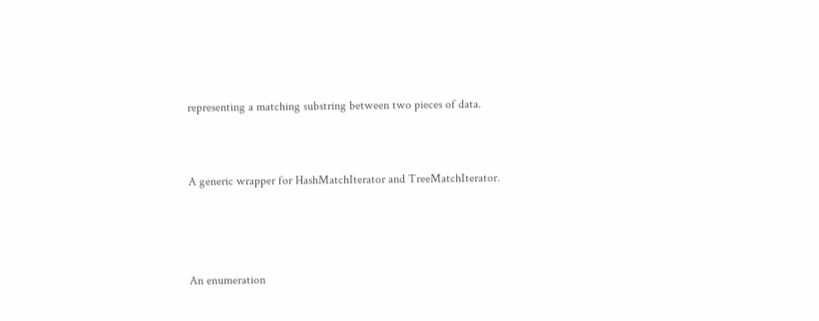representing a matching substring between two pieces of data.


A generic wrapper for HashMatchIterator and TreeMatchIterator.



An enumeration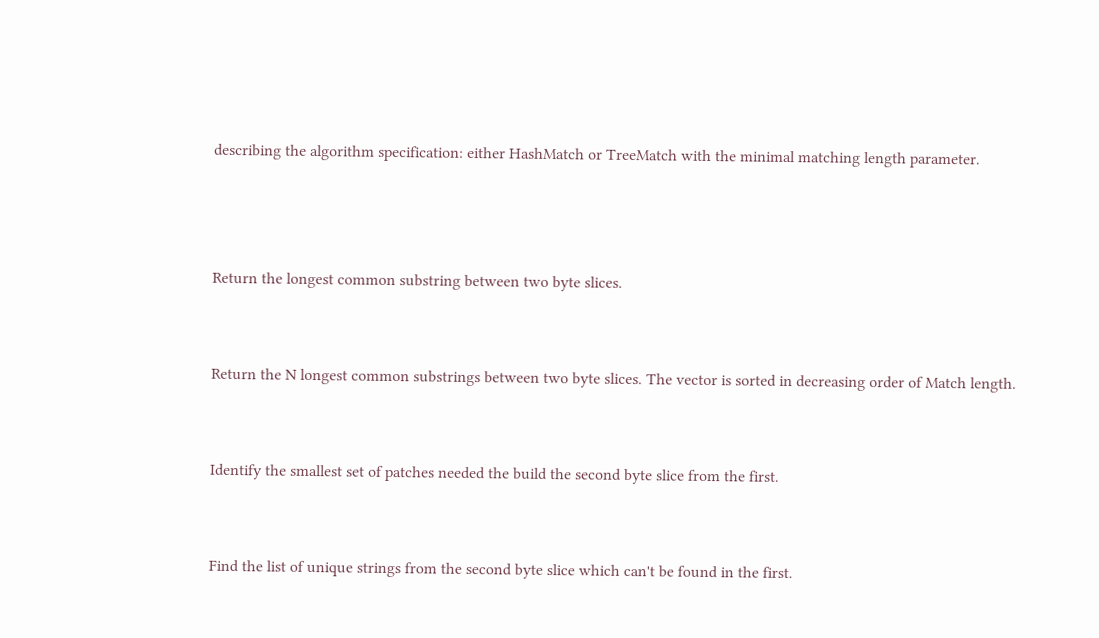describing the algorithm specification: either HashMatch or TreeMatch with the minimal matching length parameter.



Return the longest common substring between two byte slices.


Return the N longest common substrings between two byte slices. The vector is sorted in decreasing order of Match length.


Identify the smallest set of patches needed the build the second byte slice from the first.


Find the list of unique strings from the second byte slice which can't be found in the first.